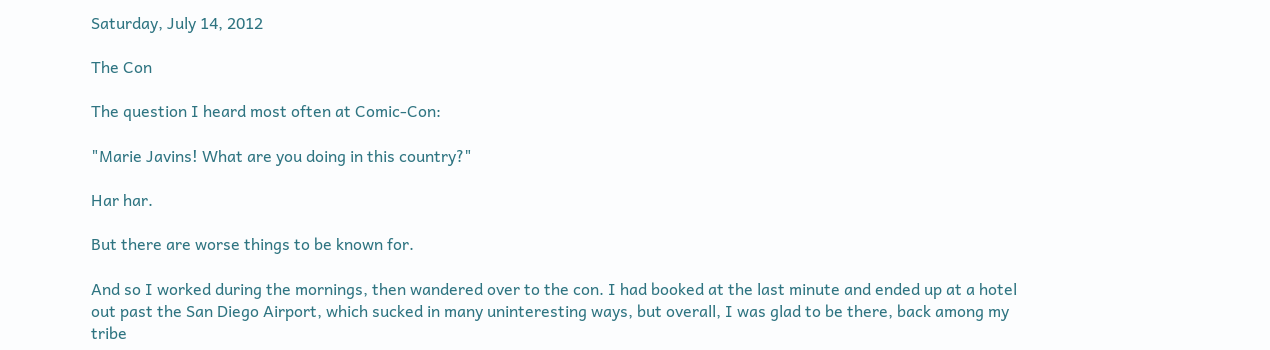Saturday, July 14, 2012

The Con

The question I heard most often at Comic-Con:

"Marie Javins! What are you doing in this country?"

Har har.

But there are worse things to be known for.

And so I worked during the mornings, then wandered over to the con. I had booked at the last minute and ended up at a hotel out past the San Diego Airport, which sucked in many uninteresting ways, but overall, I was glad to be there, back among my tribe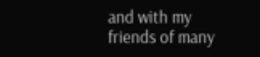and with my friends of many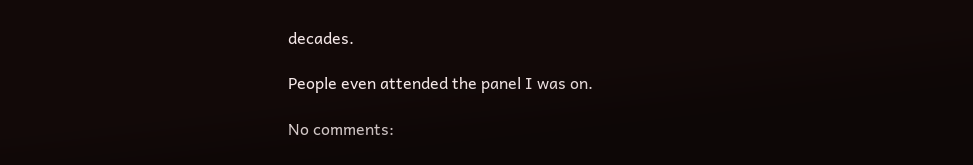decades.

People even attended the panel I was on.

No comments: